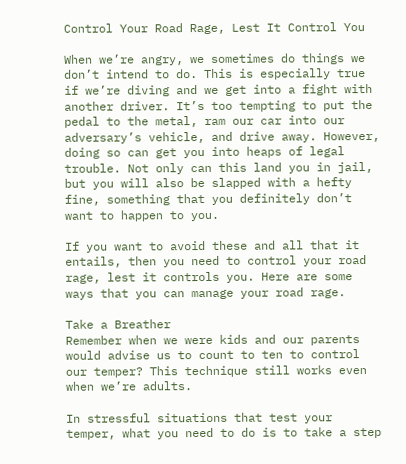Control Your Road Rage, Lest It Control You

When we’re angry, we sometimes do things we don’t intend to do. This is especially true if we’re diving and we get into a fight with another driver. It’s too tempting to put the pedal to the metal, ram our car into our adversary’s vehicle, and drive away. However, doing so can get you into heaps of legal trouble. Not only can this land you in jail, but you will also be slapped with a hefty fine, something that you definitely don’t want to happen to you.

If you want to avoid these and all that it entails, then you need to control your road rage, lest it controls you. Here are some ways that you can manage your road rage.

Take a Breather
Remember when we were kids and our parents would advise us to count to ten to control our temper? This technique still works even when we’re adults.

In stressful situations that test your temper, what you need to do is to take a step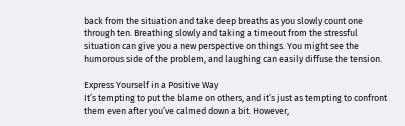back from the situation and take deep breaths as you slowly count one through ten. Breathing slowly and taking a timeout from the stressful situation can give you a new perspective on things. You might see the humorous side of the problem, and laughing can easily diffuse the tension.

Express Yourself in a Positive Way
It’s tempting to put the blame on others, and it’s just as tempting to confront them even after you’ve calmed down a bit. However,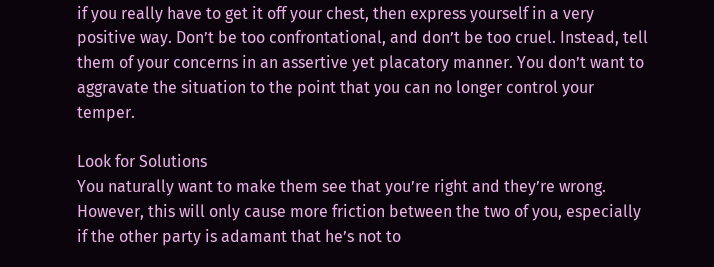if you really have to get it off your chest, then express yourself in a very positive way. Don’t be too confrontational, and don’t be too cruel. Instead, tell them of your concerns in an assertive yet placatory manner. You don’t want to aggravate the situation to the point that you can no longer control your temper.

Look for Solutions
You naturally want to make them see that you’re right and they’re wrong. However, this will only cause more friction between the two of you, especially if the other party is adamant that he’s not to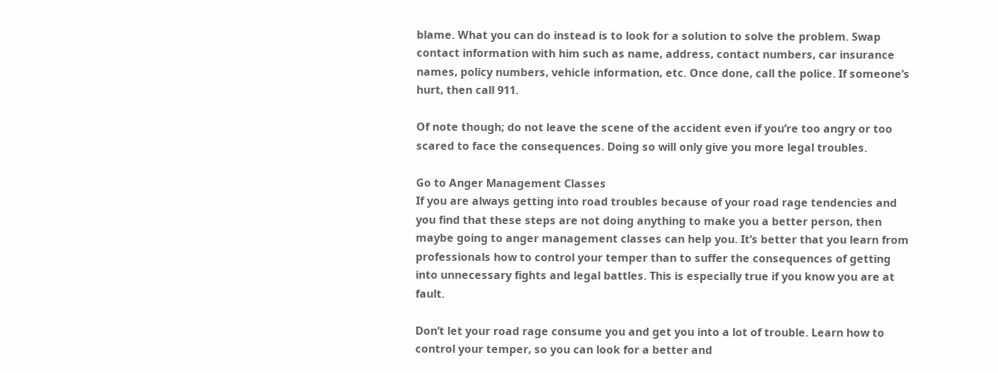blame. What you can do instead is to look for a solution to solve the problem. Swap contact information with him such as name, address, contact numbers, car insurance names, policy numbers, vehicle information, etc. Once done, call the police. If someone’s hurt, then call 911.

Of note though; do not leave the scene of the accident even if you’re too angry or too scared to face the consequences. Doing so will only give you more legal troubles.

Go to Anger Management Classes
If you are always getting into road troubles because of your road rage tendencies and you find that these steps are not doing anything to make you a better person, then maybe going to anger management classes can help you. It’s better that you learn from professionals how to control your temper than to suffer the consequences of getting into unnecessary fights and legal battles. This is especially true if you know you are at fault.

Don’t let your road rage consume you and get you into a lot of trouble. Learn how to control your temper, so you can look for a better and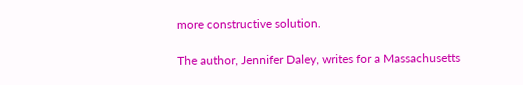more constructive solution.

The author, Jennifer Daley, writes for a Massachusetts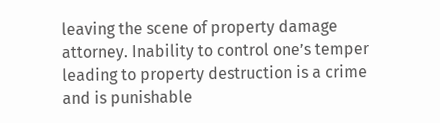leaving the scene of property damage attorney. Inability to control one’s temper leading to property destruction is a crime and is punishable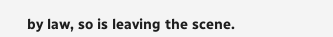by law, so is leaving the scene.